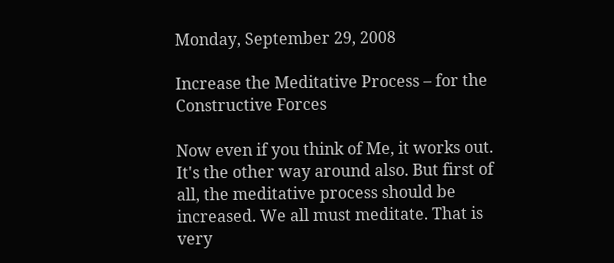Monday, September 29, 2008

Increase the Meditative Process – for the Constructive Forces

Now even if you think of Me, it works out. It's the other way around also. But first of all, the meditative process should be increased. We all must meditate. That is very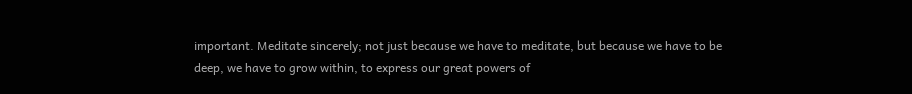important. Meditate sincerely; not just because we have to meditate, but because we have to be deep, we have to grow within, to express our great powers of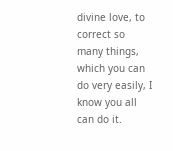divine love, to correct so many things, which you can do very easily, I know you all can do it.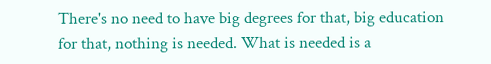There's no need to have big degrees for that, big education for that, nothing is needed. What is needed is a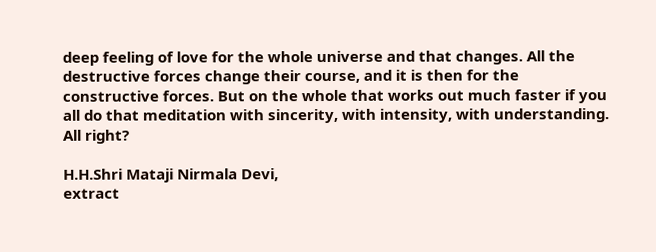deep feeling of love for the whole universe and that changes. All the destructive forces change their course, and it is then for the constructive forces. But on the whole that works out much faster if you all do that meditation with sincerity, with intensity, with understanding. All right?

H.H.Shri Mataji Nirmala Devi,
extract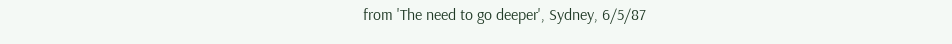from 'The need to go deeper', Sydney, 6/5/87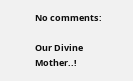No comments:

Our Divine Mother..!